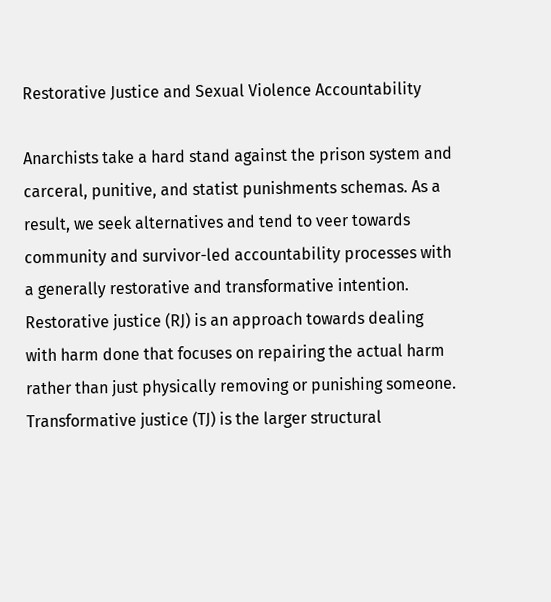Restorative Justice and Sexual Violence Accountability

Anarchists take a hard stand against the prison system and carceral, punitive, and statist punishments schemas. As a result, we seek alternatives and tend to veer towards community and survivor-led accountability processes with a generally restorative and transformative intention. Restorative justice (RJ) is an approach towards dealing with harm done that focuses on repairing the actual harm rather than just physically removing or punishing someone.  Transformative justice (TJ) is the larger structural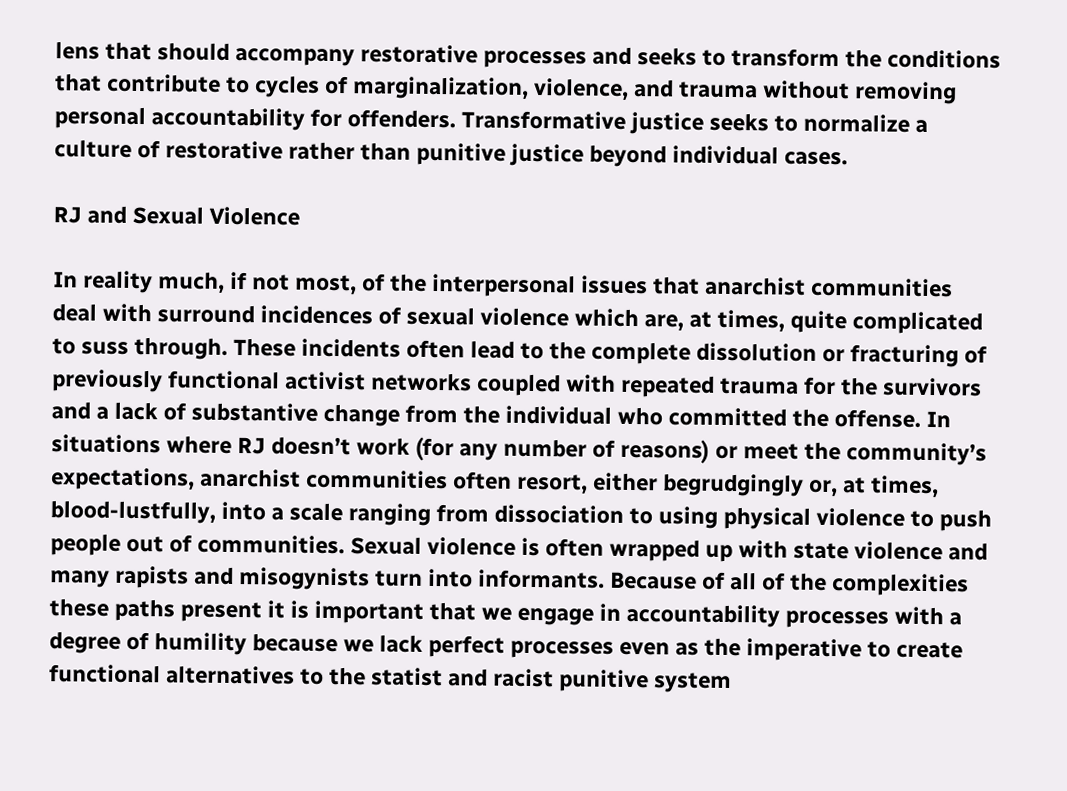lens that should accompany restorative processes and seeks to transform the conditions that contribute to cycles of marginalization, violence, and trauma without removing personal accountability for offenders. Transformative justice seeks to normalize a culture of restorative rather than punitive justice beyond individual cases.

RJ and Sexual Violence

In reality much, if not most, of the interpersonal issues that anarchist communities deal with surround incidences of sexual violence which are, at times, quite complicated to suss through. These incidents often lead to the complete dissolution or fracturing of previously functional activist networks coupled with repeated trauma for the survivors and a lack of substantive change from the individual who committed the offense. In situations where RJ doesn’t work (for any number of reasons) or meet the community’s expectations, anarchist communities often resort, either begrudgingly or, at times, blood-lustfully, into a scale ranging from dissociation to using physical violence to push people out of communities. Sexual violence is often wrapped up with state violence and many rapists and misogynists turn into informants. Because of all of the complexities these paths present it is important that we engage in accountability processes with a degree of humility because we lack perfect processes even as the imperative to create functional alternatives to the statist and racist punitive system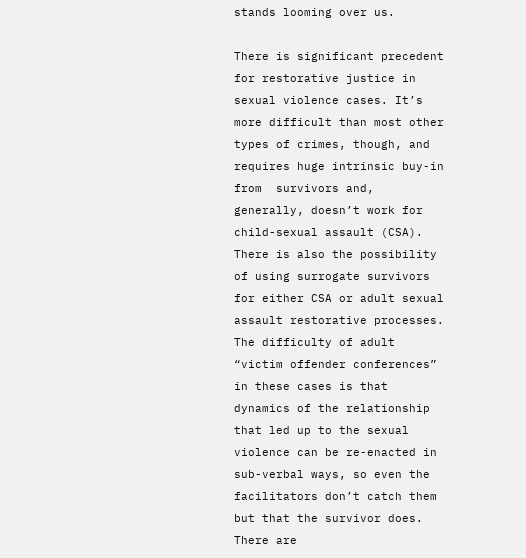stands looming over us.

There is significant precedent for restorative justice in sexual violence cases. It’s more difficult than most other types of crimes, though, and requires huge intrinsic buy-in from  survivors and, generally, doesn’t work for child-sexual assault (CSA). There is also the possibility of using surrogate survivors for either CSA or adult sexual assault restorative processes. The difficulty of adult “victim offender conferences” in these cases is that dynamics of the relationship that led up to the sexual violence can be re-enacted in sub-verbal ways, so even the facilitators don’t catch them but that the survivor does. There are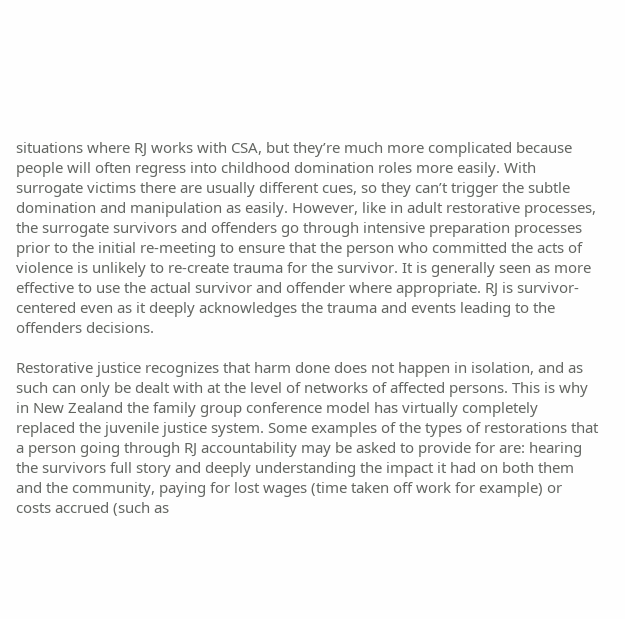situations where RJ works with CSA, but they’re much more complicated because people will often regress into childhood domination roles more easily. With surrogate victims there are usually different cues, so they can’t trigger the subtle domination and manipulation as easily. However, like in adult restorative processes, the surrogate survivors and offenders go through intensive preparation processes prior to the initial re-meeting to ensure that the person who committed the acts of violence is unlikely to re-create trauma for the survivor. It is generally seen as more effective to use the actual survivor and offender where appropriate. RJ is survivor-centered even as it deeply acknowledges the trauma and events leading to the offenders decisions.

Restorative justice recognizes that harm done does not happen in isolation, and as such can only be dealt with at the level of networks of affected persons. This is why in New Zealand the family group conference model has virtually completely replaced the juvenile justice system. Some examples of the types of restorations that a person going through RJ accountability may be asked to provide for are: hearing the survivors full story and deeply understanding the impact it had on both them and the community, paying for lost wages (time taken off work for example) or costs accrued (such as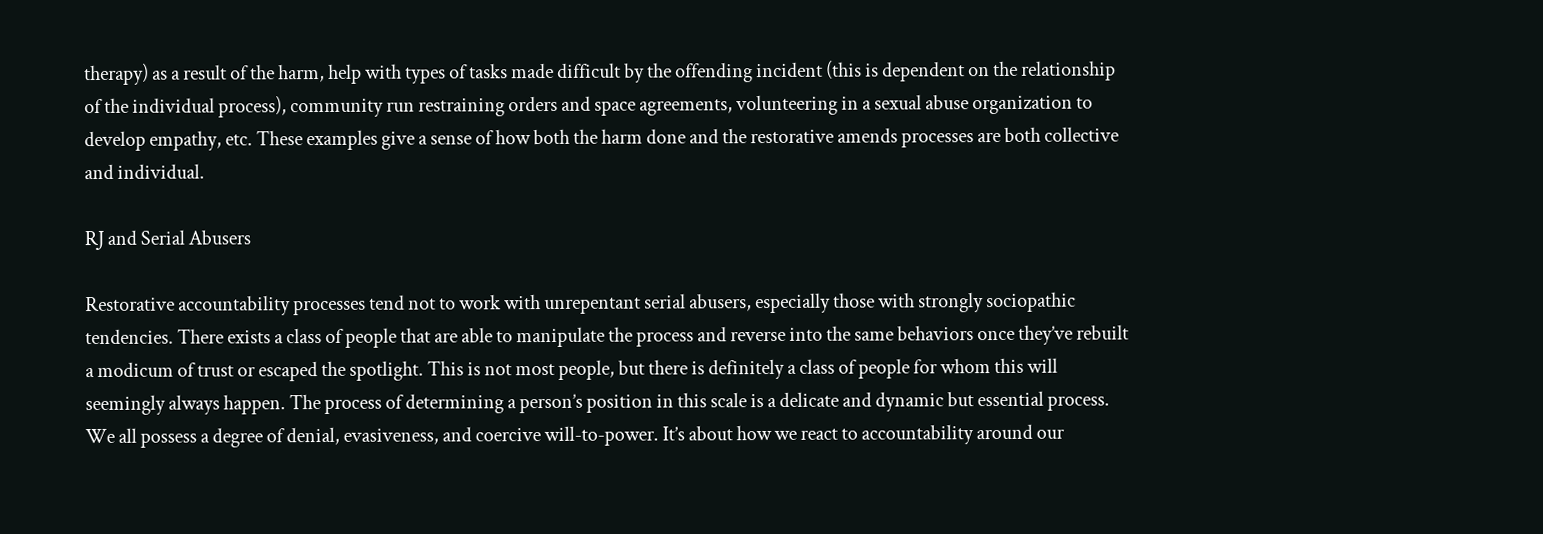therapy) as a result of the harm, help with types of tasks made difficult by the offending incident (this is dependent on the relationship of the individual process), community run restraining orders and space agreements, volunteering in a sexual abuse organization to develop empathy, etc. These examples give a sense of how both the harm done and the restorative amends processes are both collective and individual.

RJ and Serial Abusers

Restorative accountability processes tend not to work with unrepentant serial abusers, especially those with strongly sociopathic tendencies. There exists a class of people that are able to manipulate the process and reverse into the same behaviors once they’ve rebuilt a modicum of trust or escaped the spotlight. This is not most people, but there is definitely a class of people for whom this will seemingly always happen. The process of determining a person’s position in this scale is a delicate and dynamic but essential process. We all possess a degree of denial, evasiveness, and coercive will-to-power. It’s about how we react to accountability around our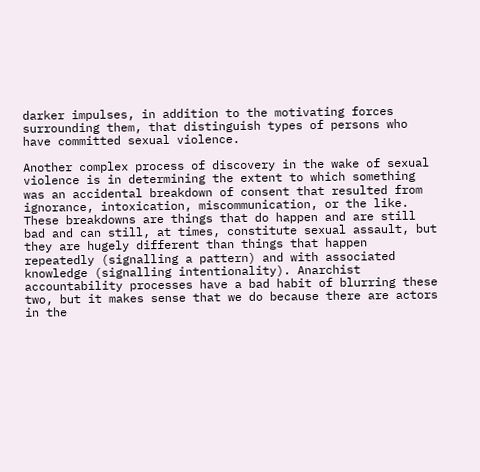darker impulses, in addition to the motivating forces surrounding them, that distinguish types of persons who have committed sexual violence.

Another complex process of discovery in the wake of sexual violence is in determining the extent to which something was an accidental breakdown of consent that resulted from ignorance, intoxication, miscommunication, or the like. These breakdowns are things that do happen and are still bad and can still, at times, constitute sexual assault, but they are hugely different than things that happen repeatedly (signalling a pattern) and with associated knowledge (signalling intentionality). Anarchist accountability processes have a bad habit of blurring these two, but it makes sense that we do because there are actors in the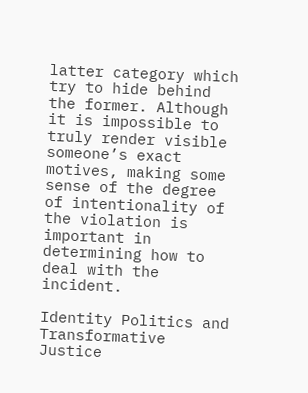latter category which try to hide behind the former. Although it is impossible to truly render visible someone’s exact motives, making some sense of the degree of intentionality of the violation is important in determining how to deal with the incident.

Identity Politics and Transformative Justice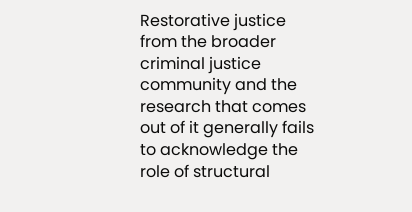Restorative justice from the broader criminal justice community and the research that comes out of it generally fails to acknowledge the role of structural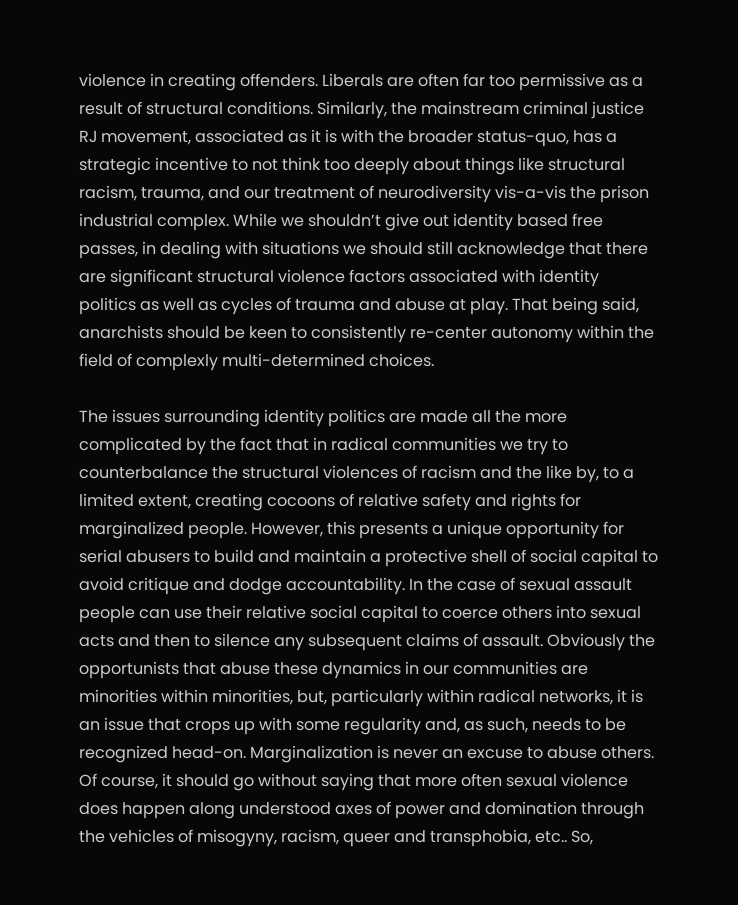violence in creating offenders. Liberals are often far too permissive as a result of structural conditions. Similarly, the mainstream criminal justice RJ movement, associated as it is with the broader status-quo, has a strategic incentive to not think too deeply about things like structural racism, trauma, and our treatment of neurodiversity vis-a-vis the prison industrial complex. While we shouldn’t give out identity based free passes, in dealing with situations we should still acknowledge that there are significant structural violence factors associated with identity politics as well as cycles of trauma and abuse at play. That being said, anarchists should be keen to consistently re-center autonomy within the field of complexly multi-determined choices.

The issues surrounding identity politics are made all the more complicated by the fact that in radical communities we try to counterbalance the structural violences of racism and the like by, to a limited extent, creating cocoons of relative safety and rights for marginalized people. However, this presents a unique opportunity for serial abusers to build and maintain a protective shell of social capital to avoid critique and dodge accountability. In the case of sexual assault people can use their relative social capital to coerce others into sexual acts and then to silence any subsequent claims of assault. Obviously the opportunists that abuse these dynamics in our communities are minorities within minorities, but, particularly within radical networks, it is an issue that crops up with some regularity and, as such, needs to be recognized head-on. Marginalization is never an excuse to abuse others. Of course, it should go without saying that more often sexual violence does happen along understood axes of power and domination through the vehicles of misogyny, racism, queer and transphobia, etc.. So,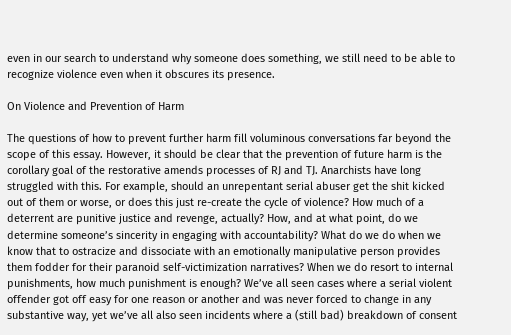even in our search to understand why someone does something, we still need to be able to recognize violence even when it obscures its presence.

On Violence and Prevention of Harm

The questions of how to prevent further harm fill voluminous conversations far beyond the scope of this essay. However, it should be clear that the prevention of future harm is the corollary goal of the restorative amends processes of RJ and TJ. Anarchists have long struggled with this. For example, should an unrepentant serial abuser get the shit kicked out of them or worse, or does this just re-create the cycle of violence? How much of a deterrent are punitive justice and revenge, actually? How, and at what point, do we determine someone’s sincerity in engaging with accountability? What do we do when we know that to ostracize and dissociate with an emotionally manipulative person provides them fodder for their paranoid self-victimization narratives? When we do resort to internal punishments, how much punishment is enough? We’ve all seen cases where a serial violent offender got off easy for one reason or another and was never forced to change in any substantive way, yet we’ve all also seen incidents where a (still bad) breakdown of consent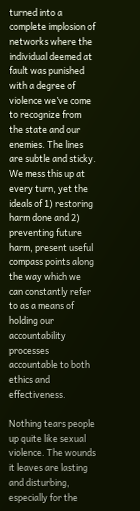turned into a complete implosion of networks where the individual deemed at fault was punished with a degree of violence we’ve come to recognize from the state and our enemies. The lines are subtle and sticky. We mess this up at every turn, yet the ideals of 1) restoring harm done and 2) preventing future harm, present useful compass points along the way which we can constantly refer to as a means of holding our accountability processes accountable to both ethics and effectiveness.

Nothing tears people up quite like sexual violence. The wounds it leaves are lasting and disturbing, especially for the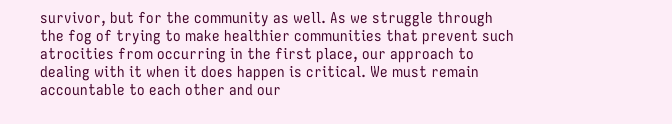survivor, but for the community as well. As we struggle through the fog of trying to make healthier communities that prevent such atrocities from occurring in the first place, our approach to dealing with it when it does happen is critical. We must remain accountable to each other and our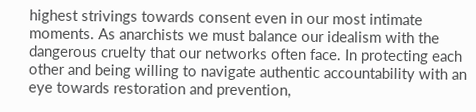highest strivings towards consent even in our most intimate moments. As anarchists we must balance our idealism with the dangerous cruelty that our networks often face. In protecting each other and being willing to navigate authentic accountability with an eye towards restoration and prevention,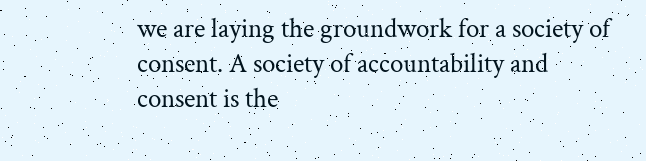we are laying the groundwork for a society of consent. A society of accountability and consent is the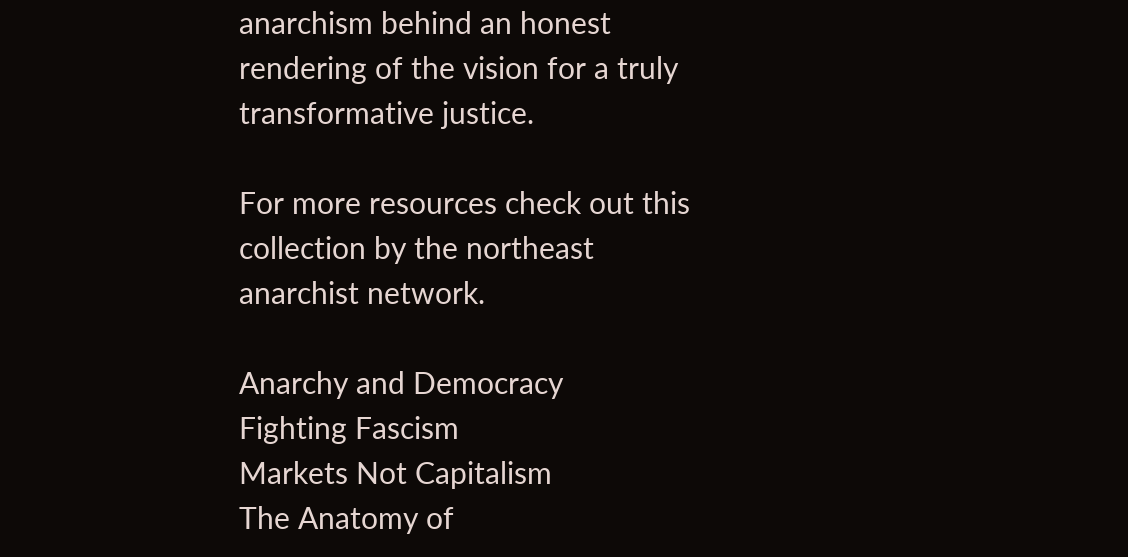anarchism behind an honest rendering of the vision for a truly transformative justice.

For more resources check out this collection by the northeast anarchist network.

Anarchy and Democracy
Fighting Fascism
Markets Not Capitalism
The Anatomy of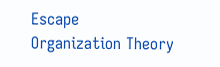Escape
Organization Theory